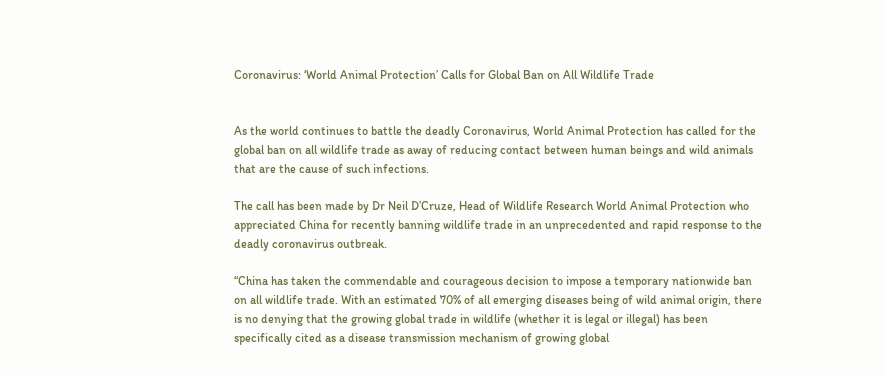Coronavirus: ‘World Animal Protection’ Calls for Global Ban on All Wildlife Trade


As the world continues to battle the deadly Coronavirus, World Animal Protection has called for the global ban on all wildlife trade as away of reducing contact between human beings and wild animals that are the cause of such infections.

The call has been made by Dr Neil D’Cruze, Head of Wildlife Research World Animal Protection who appreciated China for recently banning wildlife trade in an unprecedented and rapid response to the deadly coronavirus outbreak.

“China has taken the commendable and courageous decision to impose a temporary nationwide ban on all wildlife trade. With an estimated 70% of all emerging diseases being of wild animal origin, there is no denying that the growing global trade in wildlife (whether it is legal or illegal) has been specifically cited as a disease transmission mechanism of growing global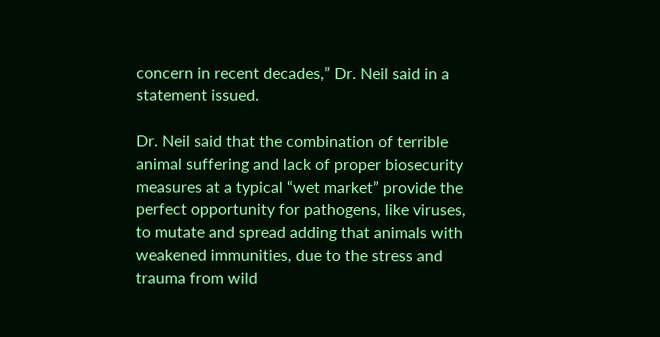concern in recent decades,” Dr. Neil said in a statement issued.

Dr. Neil said that the combination of terrible animal suffering and lack of proper biosecurity measures at a typical “wet market” provide the perfect opportunity for pathogens, like viruses, to mutate and spread adding that animals with weakened immunities, due to the stress and trauma from wild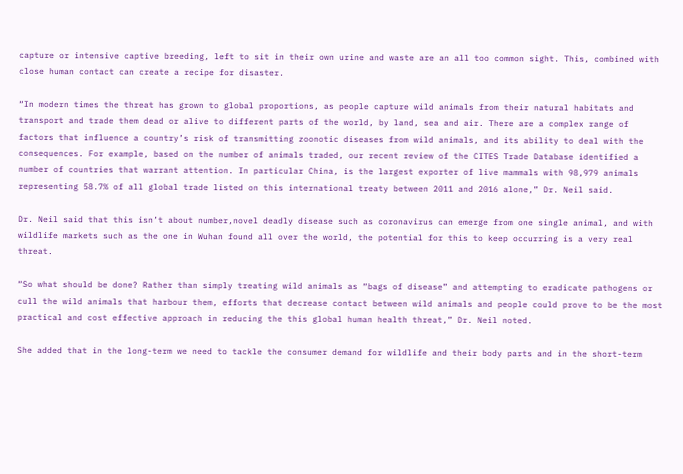capture or intensive captive breeding, left to sit in their own urine and waste are an all too common sight. This, combined with close human contact can create a recipe for disaster.

“In modern times the threat has grown to global proportions, as people capture wild animals from their natural habitats and transport and trade them dead or alive to different parts of the world, by land, sea and air. There are a complex range of factors that influence a country’s risk of transmitting zoonotic diseases from wild animals, and its ability to deal with the consequences. For example, based on the number of animals traded, our recent review of the CITES Trade Database identified a number of countries that warrant attention. In particular China, is the largest exporter of live mammals with 98,979 animals representing 58.7% of all global trade listed on this international treaty between 2011 and 2016 alone,” Dr. Neil said.

Dr. Neil said that this isn’t about number,novel deadly disease such as coronavirus can emerge from one single animal, and with wildlife markets such as the one in Wuhan found all over the world, the potential for this to keep occurring is a very real threat.

“So what should be done? Rather than simply treating wild animals as “bags of disease” and attempting to eradicate pathogens or cull the wild animals that harbour them, efforts that decrease contact between wild animals and people could prove to be the most practical and cost effective approach in reducing the this global human health threat,” Dr. Neil noted.

She added that in the long-term we need to tackle the consumer demand for wildlife and their body parts and in the short-term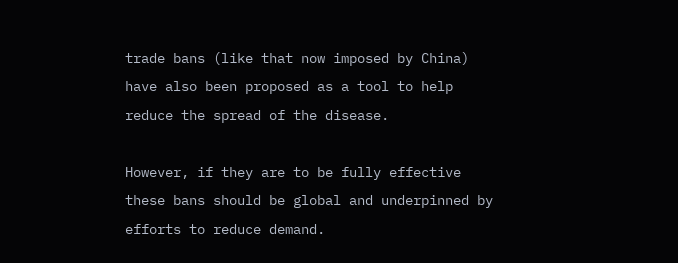trade bans (like that now imposed by China) have also been proposed as a tool to help reduce the spread of the disease.

However, if they are to be fully effective these bans should be global and underpinned by efforts to reduce demand.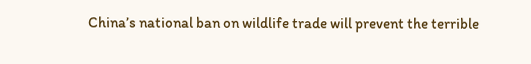China’s national ban on wildlife trade will prevent the terrible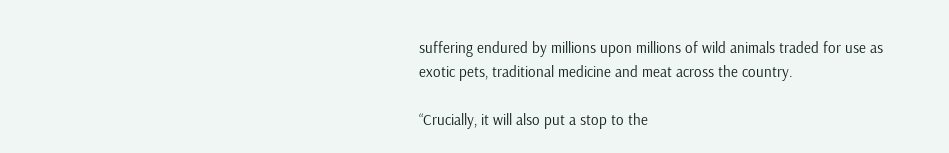suffering endured by millions upon millions of wild animals traded for use as exotic pets, traditional medicine and meat across the country.

“Crucially, it will also put a stop to the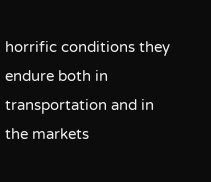horrific conditions they endure both in transportation and in the markets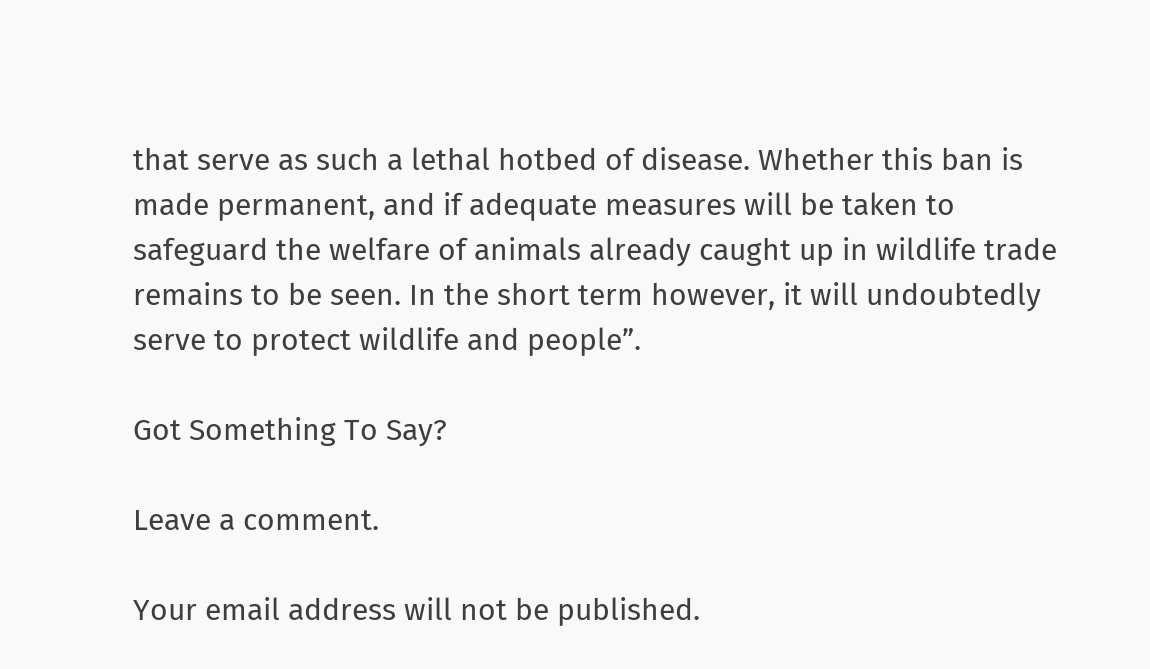that serve as such a lethal hotbed of disease. Whether this ban is made permanent, and if adequate measures will be taken to safeguard the welfare of animals already caught up in wildlife trade remains to be seen. In the short term however, it will undoubtedly serve to protect wildlife and people”.

Got Something To Say?

Leave a comment.

Your email address will not be published.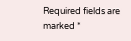Required fields are marked *